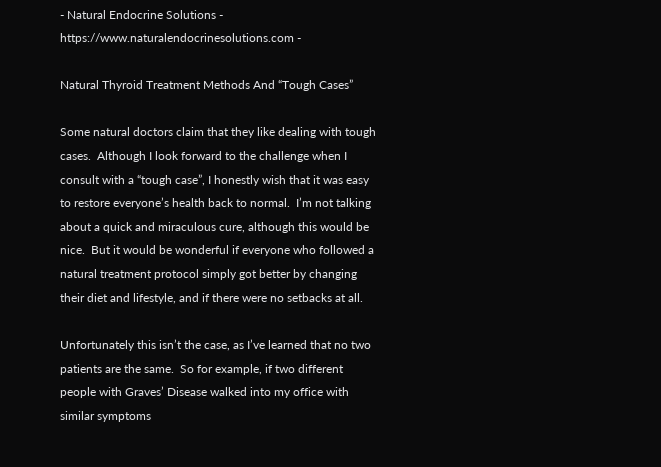- Natural Endocrine Solutions - https://www.naturalendocrinesolutions.com -

Natural Thyroid Treatment Methods And “Tough Cases”

Some natural doctors claim that they like dealing with tough cases.  Although I look forward to the challenge when I consult with a “tough case”, I honestly wish that it was easy to restore everyone’s health back to normal.  I’m not talking about a quick and miraculous cure, although this would be nice.  But it would be wonderful if everyone who followed a natural treatment protocol simply got better by changing their diet and lifestyle, and if there were no setbacks at all.

Unfortunately this isn’t the case, as I’ve learned that no two patients are the same.  So for example, if two different people with Graves’ Disease walked into my office with similar symptoms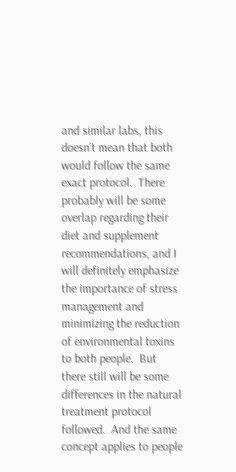and similar labs, this doesn’t mean that both would follow the same exact protocol.  There probably will be some overlap regarding their diet and supplement recommendations, and I will definitely emphasize the importance of stress management and minimizing the reduction of environmental toxins to both people.  But there still will be some differences in the natural treatment protocol followed.  And the same concept applies to people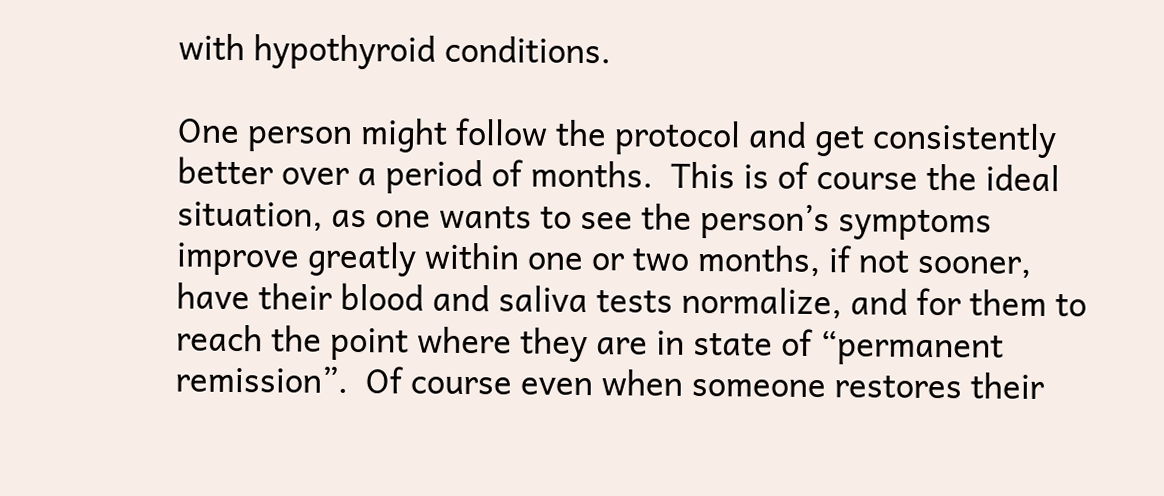with hypothyroid conditions.

One person might follow the protocol and get consistently better over a period of months.  This is of course the ideal situation, as one wants to see the person’s symptoms improve greatly within one or two months, if not sooner, have their blood and saliva tests normalize, and for them to reach the point where they are in state of “permanent remission”.  Of course even when someone restores their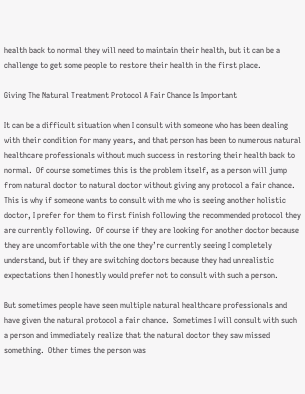health back to normal they will need to maintain their health, but it can be a challenge to get some people to restore their health in the first place.

Giving The Natural Treatment Protocol A Fair Chance Is Important

It can be a difficult situation when I consult with someone who has been dealing with their condition for many years, and that person has been to numerous natural healthcare professionals without much success in restoring their health back to normal.  Of course sometimes this is the problem itself, as a person will jump from natural doctor to natural doctor without giving any protocol a fair chance.  This is why if someone wants to consult with me who is seeing another holistic doctor, I prefer for them to first finish following the recommended protocol they are currently following.  Of course if they are looking for another doctor because they are uncomfortable with the one they’re currently seeing I completely understand, but if they are switching doctors because they had unrealistic expectations then I honestly would prefer not to consult with such a person.

But sometimes people have seen multiple natural healthcare professionals and have given the natural protocol a fair chance.  Sometimes I will consult with such a person and immediately realize that the natural doctor they saw missed something.  Other times the person was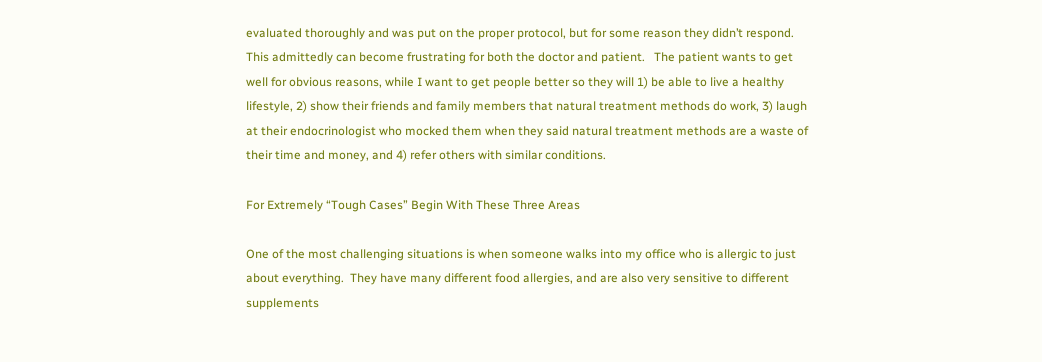evaluated thoroughly and was put on the proper protocol, but for some reason they didn’t respond.  This admittedly can become frustrating for both the doctor and patient.   The patient wants to get well for obvious reasons, while I want to get people better so they will 1) be able to live a healthy lifestyle, 2) show their friends and family members that natural treatment methods do work, 3) laugh at their endocrinologist who mocked them when they said natural treatment methods are a waste of their time and money, and 4) refer others with similar conditions.

For Extremely “Tough Cases” Begin With These Three Areas

One of the most challenging situations is when someone walks into my office who is allergic to just about everything.  They have many different food allergies, and are also very sensitive to different supplements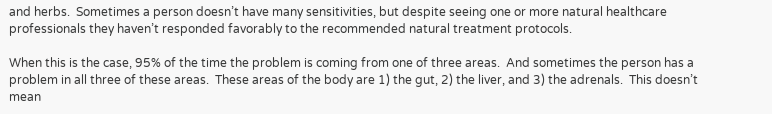and herbs.  Sometimes a person doesn’t have many sensitivities, but despite seeing one or more natural healthcare professionals they haven’t responded favorably to the recommended natural treatment protocols.

When this is the case, 95% of the time the problem is coming from one of three areas.  And sometimes the person has a problem in all three of these areas.  These areas of the body are 1) the gut, 2) the liver, and 3) the adrenals.  This doesn’t mean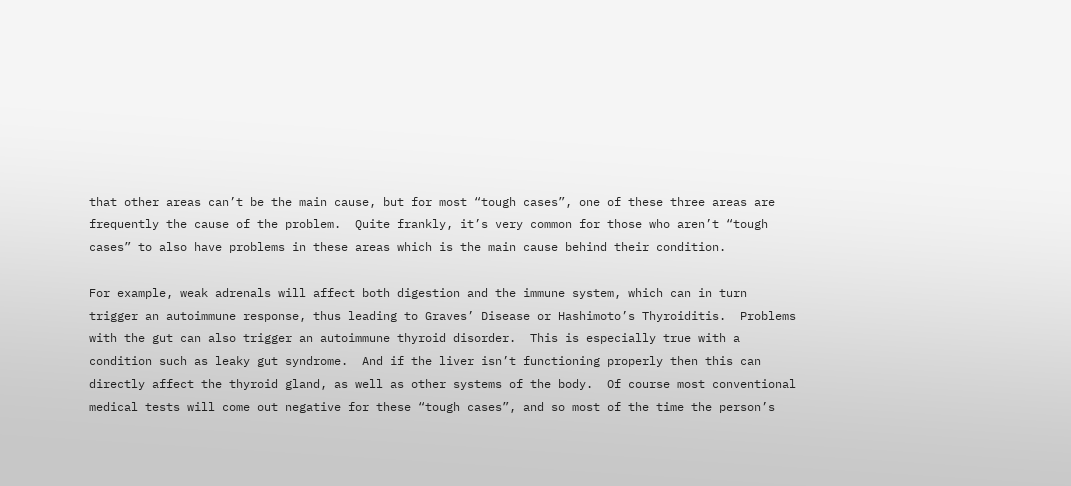that other areas can’t be the main cause, but for most “tough cases”, one of these three areas are frequently the cause of the problem.  Quite frankly, it’s very common for those who aren’t “tough cases” to also have problems in these areas which is the main cause behind their condition.

For example, weak adrenals will affect both digestion and the immune system, which can in turn trigger an autoimmune response, thus leading to Graves’ Disease or Hashimoto’s Thyroiditis.  Problems with the gut can also trigger an autoimmune thyroid disorder.  This is especially true with a condition such as leaky gut syndrome.  And if the liver isn’t functioning properly then this can directly affect the thyroid gland, as well as other systems of the body.  Of course most conventional medical tests will come out negative for these “tough cases”, and so most of the time the person’s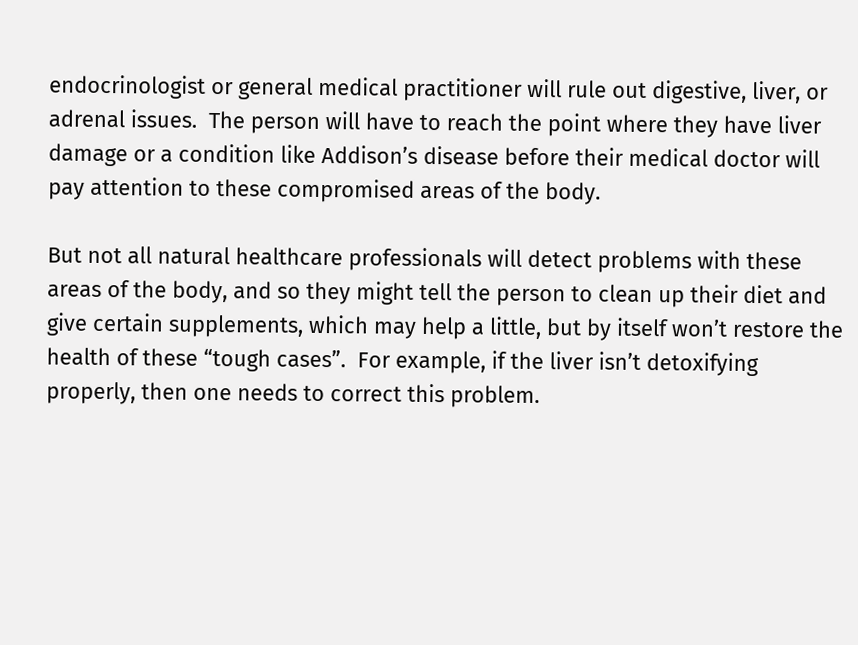endocrinologist or general medical practitioner will rule out digestive, liver, or adrenal issues.  The person will have to reach the point where they have liver damage or a condition like Addison’s disease before their medical doctor will pay attention to these compromised areas of the body.

But not all natural healthcare professionals will detect problems with these areas of the body, and so they might tell the person to clean up their diet and give certain supplements, which may help a little, but by itself won’t restore the health of these “tough cases”.  For example, if the liver isn’t detoxifying properly, then one needs to correct this problem.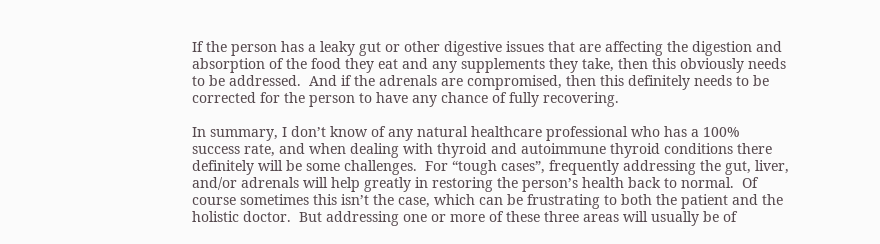If the person has a leaky gut or other digestive issues that are affecting the digestion and absorption of the food they eat and any supplements they take, then this obviously needs to be addressed.  And if the adrenals are compromised, then this definitely needs to be corrected for the person to have any chance of fully recovering.

In summary, I don’t know of any natural healthcare professional who has a 100% success rate, and when dealing with thyroid and autoimmune thyroid conditions there definitely will be some challenges.  For “tough cases”, frequently addressing the gut, liver, and/or adrenals will help greatly in restoring the person’s health back to normal.  Of course sometimes this isn’t the case, which can be frustrating to both the patient and the holistic doctor.  But addressing one or more of these three areas will usually be of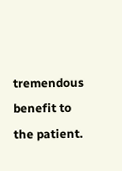tremendous benefit to the patient.